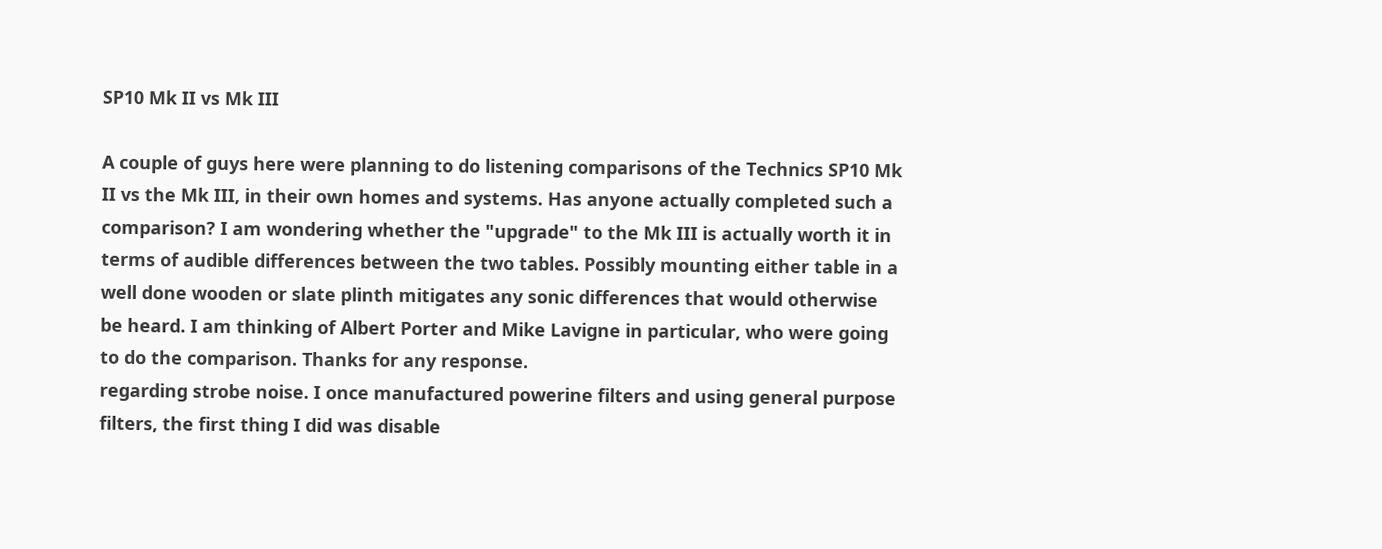SP10 Mk II vs Mk III

A couple of guys here were planning to do listening comparisons of the Technics SP10 Mk II vs the Mk III, in their own homes and systems. Has anyone actually completed such a comparison? I am wondering whether the "upgrade" to the Mk III is actually worth it in terms of audible differences between the two tables. Possibly mounting either table in a well done wooden or slate plinth mitigates any sonic differences that would otherwise be heard. I am thinking of Albert Porter and Mike Lavigne in particular, who were going to do the comparison. Thanks for any response.
regarding strobe noise. I once manufactured powerine filters and using general purpose filters, the first thing I did was disable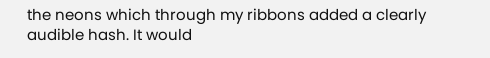the neons which through my ribbons added a clearly audible hash. It would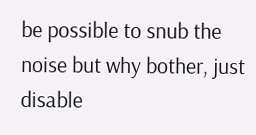be possible to snub the noise but why bother, just disable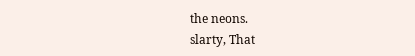the neons.
slarty, That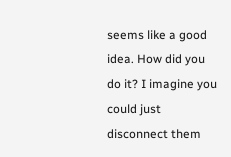seems like a good idea. How did you do it? I imagine you could just disconnect them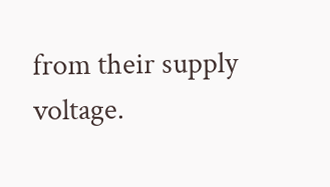from their supply voltage.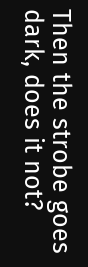Then the strobe goes dark, does it not?